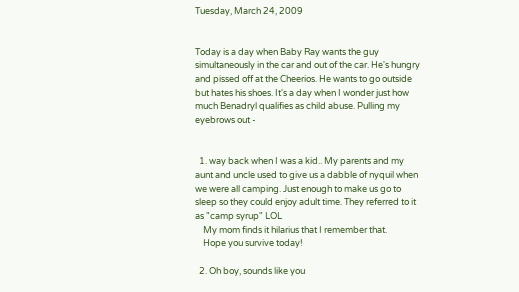Tuesday, March 24, 2009


Today is a day when Baby Ray wants the guy simultaneously in the car and out of the car. He's hungry and pissed off at the Cheerios. He wants to go outside but hates his shoes. It's a day when I wonder just how much Benadryl qualifies as child abuse. Pulling my eyebrows out -


  1. way back when I was a kid.. My parents and my aunt and uncle used to give us a dabble of nyquil when we were all camping. Just enough to make us go to sleep so they could enjoy adult time. They referred to it as "camp syrup" LOL
    My mom finds it hilarius that I remember that.
    Hope you survive today!

  2. Oh boy, sounds like you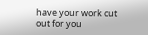have your work cut out for you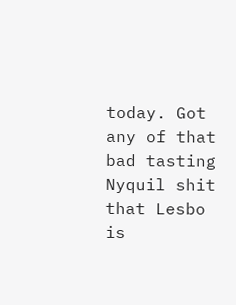today. Got any of that bad tasting Nyquil shit that Lesbo is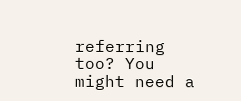referring too? You might need a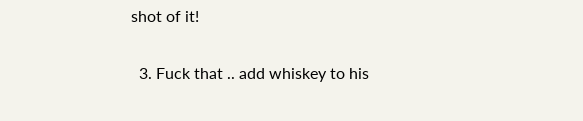shot of it!

  3. Fuck that .. add whiskey to his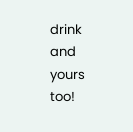drink and yours too!